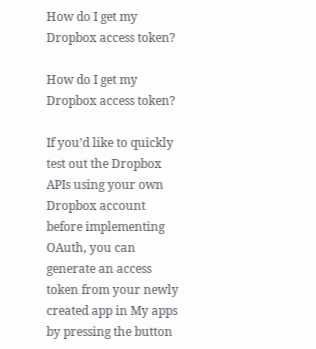How do I get my Dropbox access token?

How do I get my Dropbox access token?

If you’d like to quickly test out the Dropbox APIs using your own Dropbox account before implementing OAuth, you can generate an access token from your newly created app in My apps by pressing the button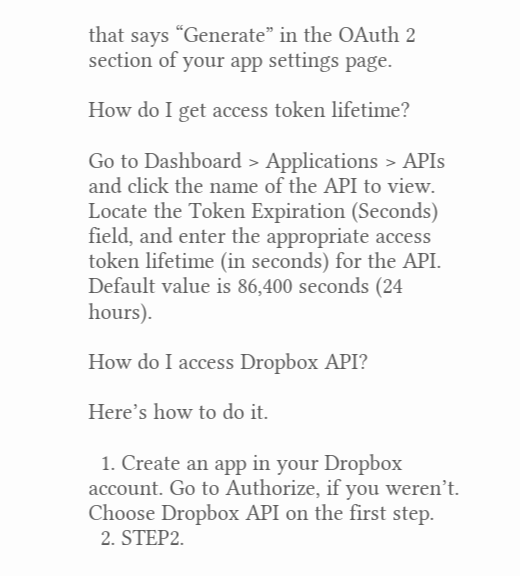that says “Generate” in the OAuth 2 section of your app settings page.

How do I get access token lifetime?

Go to Dashboard > Applications > APIs and click the name of the API to view. Locate the Token Expiration (Seconds) field, and enter the appropriate access token lifetime (in seconds) for the API. Default value is 86,400 seconds (24 hours).

How do I access Dropbox API?

Here’s how to do it.

  1. Create an app in your Dropbox account. Go to Authorize, if you weren’t. Choose Dropbox API on the first step.
  2. STEP2.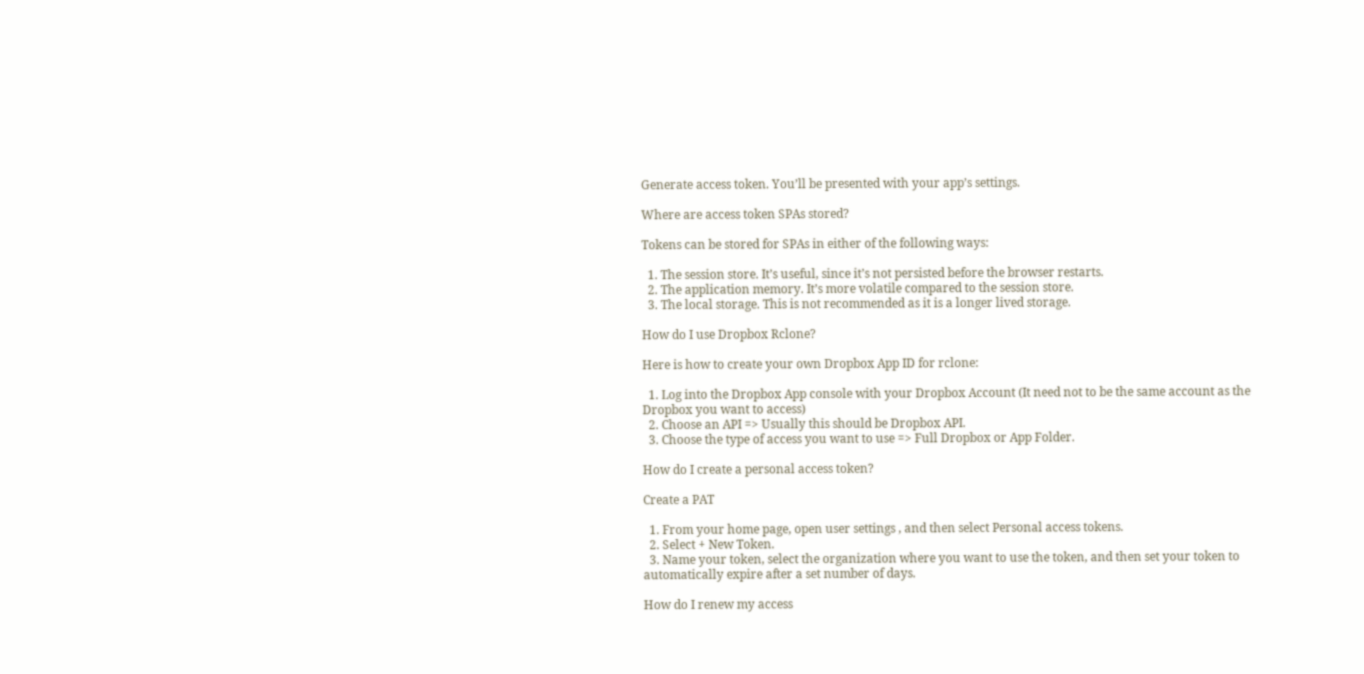Generate access token. You’ll be presented with your app’s settings.

Where are access token SPAs stored?

Tokens can be stored for SPAs in either of the following ways:

  1. The session store. It’s useful, since it’s not persisted before the browser restarts.
  2. The application memory. It’s more volatile compared to the session store.
  3. The local storage. This is not recommended as it is a longer lived storage.

How do I use Dropbox Rclone?

Here is how to create your own Dropbox App ID for rclone:

  1. Log into the Dropbox App console with your Dropbox Account (It need not to be the same account as the Dropbox you want to access)
  2. Choose an API => Usually this should be Dropbox API.
  3. Choose the type of access you want to use => Full Dropbox or App Folder.

How do I create a personal access token?

Create a PAT

  1. From your home page, open user settings , and then select Personal access tokens.
  2. Select + New Token.
  3. Name your token, select the organization where you want to use the token, and then set your token to automatically expire after a set number of days.

How do I renew my access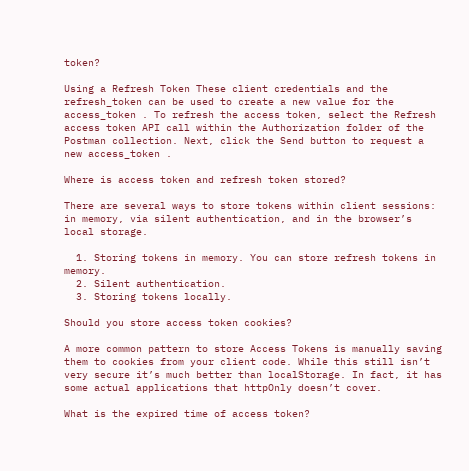token?

Using a Refresh Token These client credentials and the refresh_token can be used to create a new value for the access_token . To refresh the access token, select the Refresh access token API call within the Authorization folder of the Postman collection. Next, click the Send button to request a new access_token .

Where is access token and refresh token stored?

There are several ways to store tokens within client sessions: in memory, via silent authentication, and in the browser’s local storage.

  1. Storing tokens in memory. You can store refresh tokens in memory.
  2. Silent authentication.
  3. Storing tokens locally.

Should you store access token cookies?

A more common pattern to store Access Tokens is manually saving them to cookies from your client code. While this still isn’t very secure it’s much better than localStorage. In fact, it has some actual applications that httpOnly doesn’t cover.

What is the expired time of access token?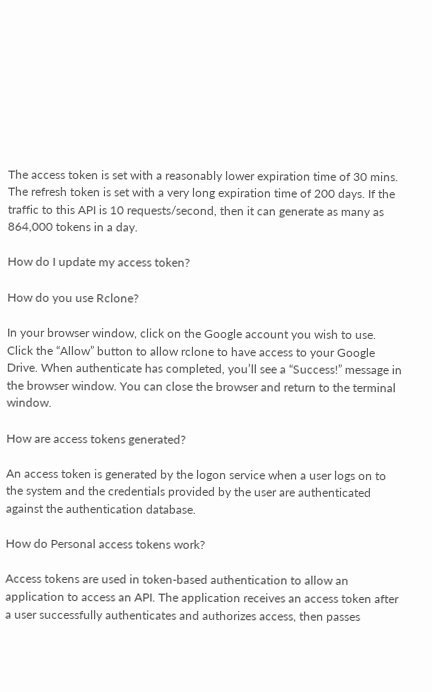The access token is set with a reasonably lower expiration time of 30 mins. The refresh token is set with a very long expiration time of 200 days. If the traffic to this API is 10 requests/second, then it can generate as many as 864,000 tokens in a day.

How do I update my access token?

How do you use Rclone?

In your browser window, click on the Google account you wish to use. Click the “Allow” button to allow rclone to have access to your Google Drive. When authenticate has completed, you’ll see a “Success!” message in the browser window. You can close the browser and return to the terminal window.

How are access tokens generated?

An access token is generated by the logon service when a user logs on to the system and the credentials provided by the user are authenticated against the authentication database.

How do Personal access tokens work?

Access tokens are used in token-based authentication to allow an application to access an API. The application receives an access token after a user successfully authenticates and authorizes access, then passes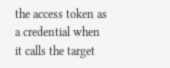the access token as a credential when it calls the target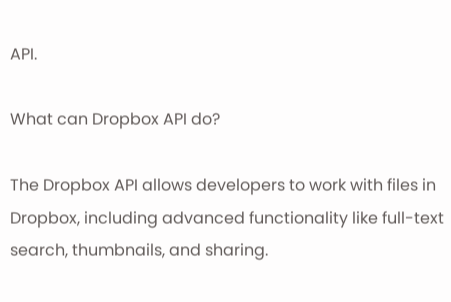API.

What can Dropbox API do?

The Dropbox API allows developers to work with files in Dropbox, including advanced functionality like full-text search, thumbnails, and sharing.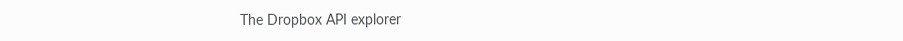The Dropbox API explorer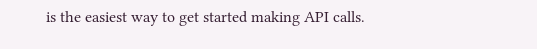is the easiest way to get started making API calls.